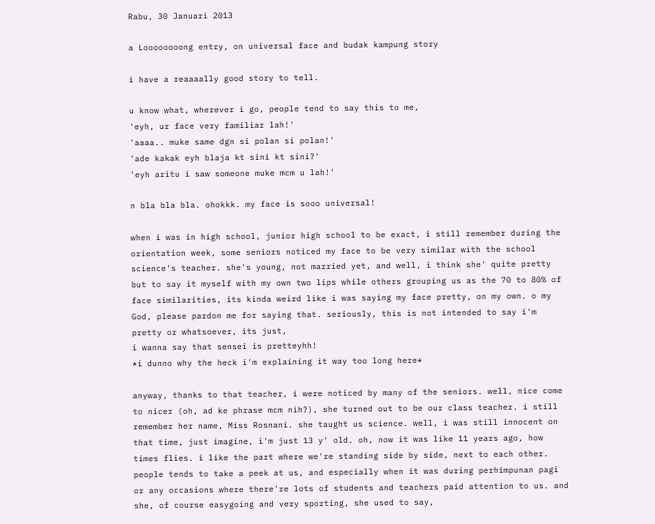Rabu, 30 Januari 2013

a Loooooooong entry, on universal face and budak kampung story

i have a reaaaally good story to tell.

u know what, wherever i go, people tend to say this to me,
'eyh, ur face very familiar lah!'
'aaaa.. muke same dgn si polan si polan!'
'ade kakak eyh blaja kt sini kt sini?'
'eyh aritu i saw someone muke mcm u lah!'

n bla bla bla. ohokkk. my face is sooo universal!

when i was in high school, junior high school to be exact, i still remember during the orientation week, some seniors noticed my face to be very similar with the school science's teacher. she's young, not married yet, and well, i think she' quite pretty but to say it myself with my own two lips while others grouping us as the 70 to 80% of face similarities, its kinda weird like i was saying my face pretty, on my own. o my God, please pardon me for saying that. seriously, this is not intended to say i'm pretty or whatsoever, its just,
i wanna say that sensei is pretteyhh!
*i dunno why the heck i'm explaining it way too long here*

anyway, thanks to that teacher, i were noticed by many of the seniors. well, nice come to nicer (oh, ad ke phrase mcm nih?), she turned out to be our class teacher. i still remember her name, Miss Rosnani. she taught us science. well, i was still innocent on that time, just imagine, i'm just 13 y' old. oh, now it was like 11 years ago, how times flies. i like the part where we're standing side by side, next to each other. people tends to take a peek at us, and especially when it was during perhimpunan pagi or any occasions where there're lots of students and teachers paid attention to us. and she, of course easygoing and very sporting, she used to say,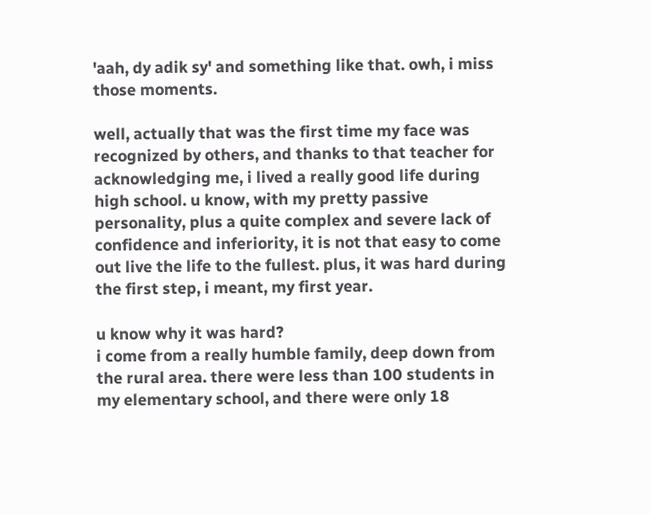'aah, dy adik sy' and something like that. owh, i miss those moments.

well, actually that was the first time my face was recognized by others, and thanks to that teacher for acknowledging me, i lived a really good life during high school. u know, with my pretty passive personality, plus a quite complex and severe lack of confidence and inferiority, it is not that easy to come out live the life to the fullest. plus, it was hard during the first step, i meant, my first year.

u know why it was hard?
i come from a really humble family, deep down from the rural area. there were less than 100 students in my elementary school, and there were only 18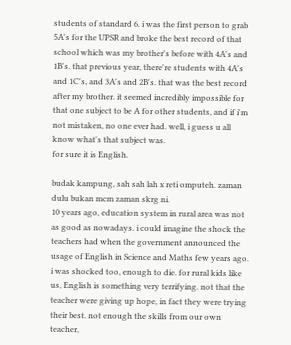students of standard 6. i was the first person to grab 5A's for the UPSR and broke the best record of that school which was my brother's before with 4A's and 1B's. that previous year, there're students with 4A's and 1C's, and 3A's and 2B's. that was the best record after my brother. it seemed incredibly impossible for that one subject to be A for other students, and if i'm not mistaken, no one ever had. well, i guess u all know what's that subject was.
for sure it is English.

budak kampung, sah sah lah x reti omputeh. zaman dulu bukan mcm zaman skrg ni.
10 years ago, education system in rural area was not as good as nowadays. i could imagine the shock the teachers had when the government announced the usage of English in Science and Maths few years ago. i was shocked too, enough to die. for rural kids like us, English is something very terrifying. not that the teacher were giving up hope, in fact they were trying their best. not enough the skills from our own teacher,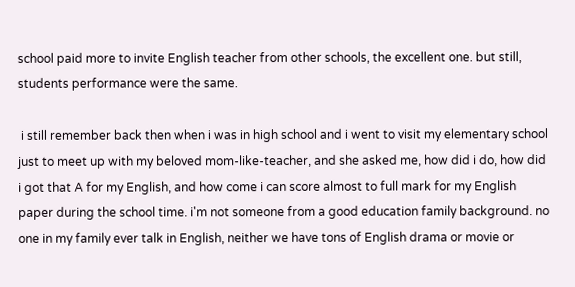school paid more to invite English teacher from other schools, the excellent one. but still, students performance were the same.

 i still remember back then when i was in high school and i went to visit my elementary school just to meet up with my beloved mom-like-teacher, and she asked me, how did i do, how did i got that A for my English, and how come i can score almost to full mark for my English paper during the school time. i'm not someone from a good education family background. no one in my family ever talk in English, neither we have tons of English drama or movie or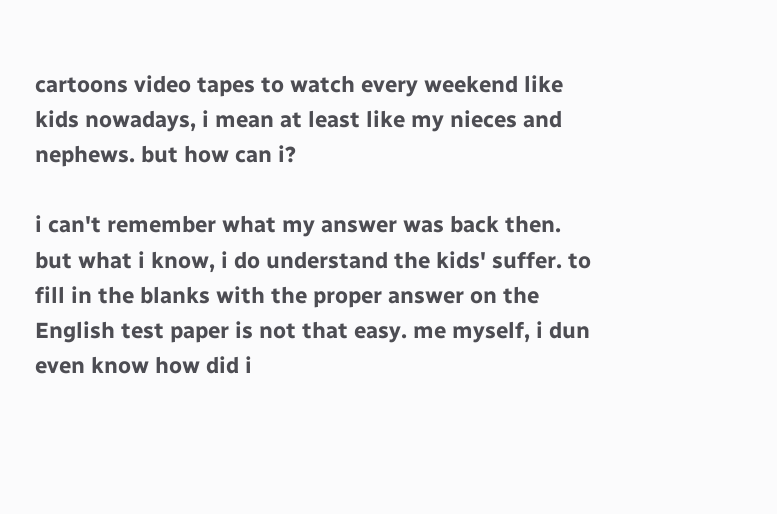cartoons video tapes to watch every weekend like kids nowadays, i mean at least like my nieces and nephews. but how can i?

i can't remember what my answer was back then. but what i know, i do understand the kids' suffer. to fill in the blanks with the proper answer on the English test paper is not that easy. me myself, i dun even know how did i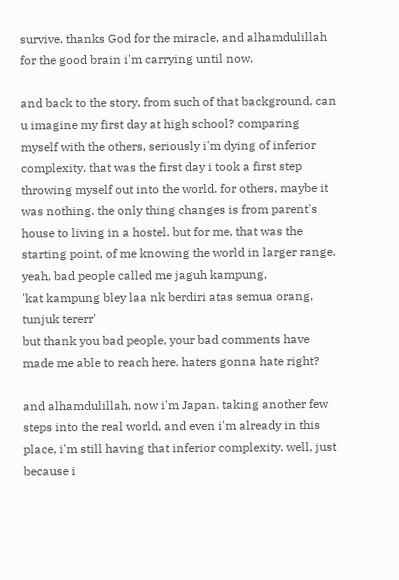survive. thanks God for the miracle, and alhamdulillah for the good brain i'm carrying until now.

and back to the story, from such of that background, can u imagine my first day at high school? comparing myself with the others, seriously i'm dying of inferior complexity. that was the first day i took a first step throwing myself out into the world. for others, maybe it was nothing. the only thing changes is from parent's house to living in a hostel. but for me, that was the starting point, of me knowing the world in larger range. yeah, bad people called me jaguh kampung,
'kat kampung bley laa nk berdiri atas semua orang, tunjuk tererr'
but thank you bad people, your bad comments have made me able to reach here. haters gonna hate right?

and alhamdulillah, now i'm Japan. taking another few steps into the real world, and even i'm already in this place, i'm still having that inferior complexity. well, just because i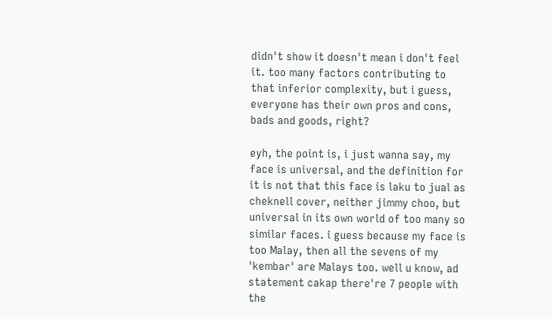didn't show it doesn't mean i don't feel it. too many factors contributing to that inferior complexity, but i guess, everyone has their own pros and cons, bads and goods, right?

eyh, the point is, i just wanna say, my face is universal, and the definition for it is not that this face is laku to jual as cheknell cover, neither jimmy choo, but universal in its own world of too many so similar faces. i guess because my face is too Malay, then all the sevens of my 'kembar' are Malays too. well u know, ad statement cakap there're 7 people with the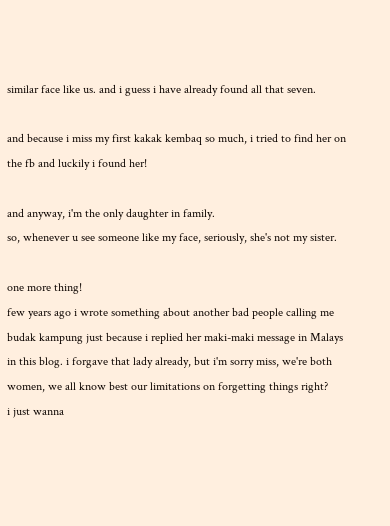similar face like us. and i guess i have already found all that seven.

and because i miss my first kakak kembaq so much, i tried to find her on the fb and luckily i found her!

and anyway, i'm the only daughter in family.
so, whenever u see someone like my face, seriously, she's not my sister.

one more thing!
few years ago i wrote something about another bad people calling me budak kampung just because i replied her maki-maki message in Malays in this blog. i forgave that lady already, but i'm sorry miss, we're both women, we all know best our limitations on forgetting things right?
i just wanna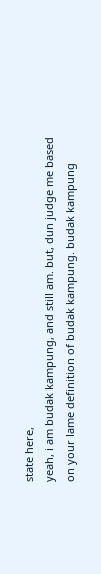state here,
yeah, i am budak kampung, and still am. but, dun judge me based on your lame definition of budak kampung. budak kampung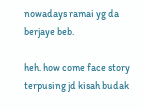nowadays ramai yg da berjaye beb.

heh. how come face story terpusing jd kisah budak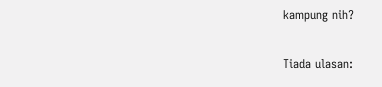kampung nih?


Tiada ulasan: